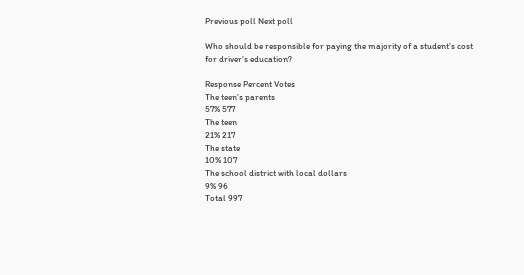Previous poll Next poll

Who should be responsible for paying the majority of a student’s cost for driver’s education?

Response Percent Votes
The teen’s parents
57% 577
The teen
21% 217
The state
10% 107
The school district with local dollars
9% 96
Total 997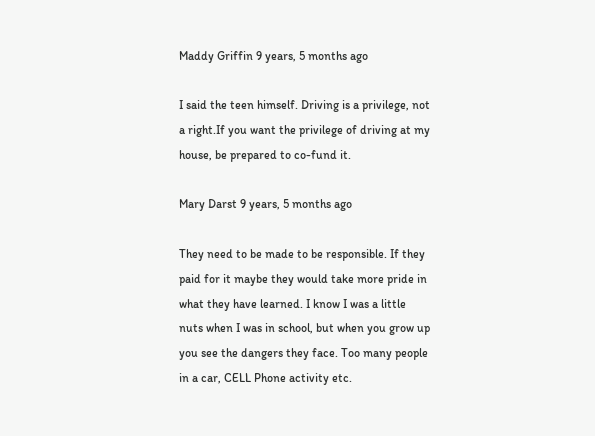Maddy Griffin 9 years, 5 months ago

I said the teen himself. Driving is a privilege, not a right.If you want the privilege of driving at my house, be prepared to co-fund it.

Mary Darst 9 years, 5 months ago

They need to be made to be responsible. If they paid for it maybe they would take more pride in what they have learned. I know I was a little nuts when I was in school, but when you grow up you see the dangers they face. Too many people in a car, CELL Phone activity etc.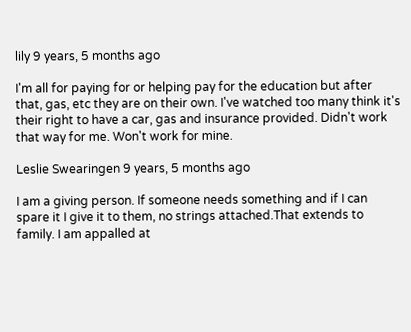lily 9 years, 5 months ago

I'm all for paying for or helping pay for the education but after that, gas, etc they are on their own. I've watched too many think it's their right to have a car, gas and insurance provided. Didn't work that way for me. Won't work for mine.

Leslie Swearingen 9 years, 5 months ago

I am a giving person. If someone needs something and if I can spare it I give it to them, no strings attached.That extends to family. I am appalled at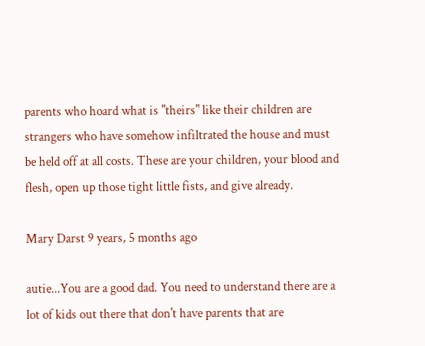parents who hoard what is "theirs" like their children are strangers who have somehow infiltrated the house and must be held off at all costs. These are your children, your blood and flesh, open up those tight little fists, and give already.

Mary Darst 9 years, 5 months ago

autie...You are a good dad. You need to understand there are a lot of kids out there that don't have parents that are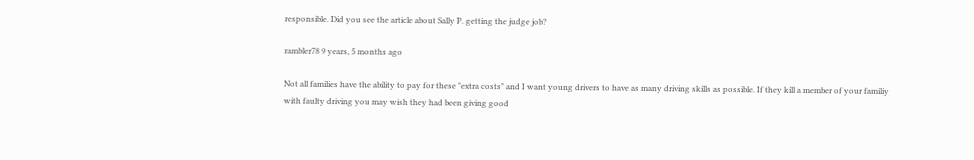responsible. Did you see the article about Sally P. getting the judge job?

rambler78 9 years, 5 months ago

Not all families have the ability to pay for these "extra costs" and I want young drivers to have as many driving skills as possible. If they kill a member of your familiy with faulty driving you may wish they had been giving good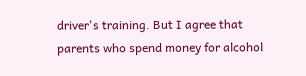driver's training. But I agree that parents who spend money for alcohol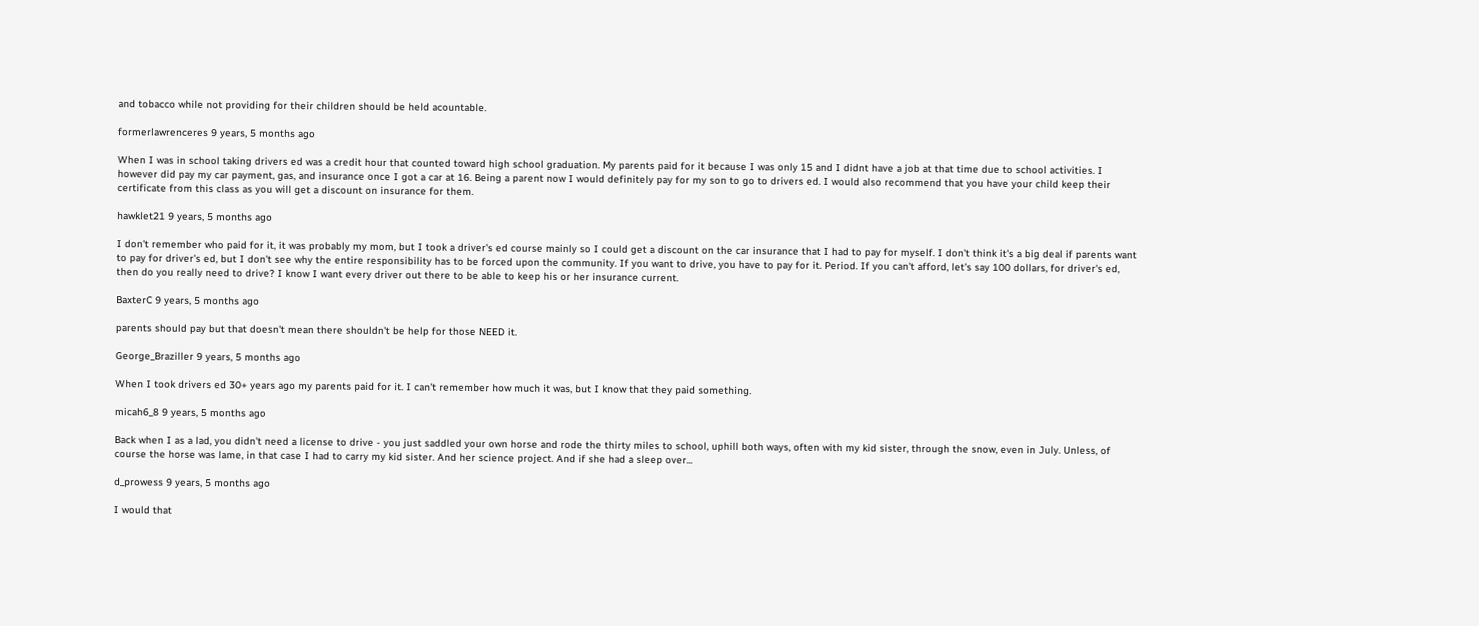and tobacco while not providing for their children should be held acountable.

formerlawrenceres 9 years, 5 months ago

When I was in school taking drivers ed was a credit hour that counted toward high school graduation. My parents paid for it because I was only 15 and I didnt have a job at that time due to school activities. I however did pay my car payment, gas, and insurance once I got a car at 16. Being a parent now I would definitely pay for my son to go to drivers ed. I would also recommend that you have your child keep their certificate from this class as you will get a discount on insurance for them.

hawklet21 9 years, 5 months ago

I don't remember who paid for it, it was probably my mom, but I took a driver's ed course mainly so I could get a discount on the car insurance that I had to pay for myself. I don't think it's a big deal if parents want to pay for driver's ed, but I don't see why the entire responsibility has to be forced upon the community. If you want to drive, you have to pay for it. Period. If you can't afford, let's say 100 dollars, for driver's ed, then do you really need to drive? I know I want every driver out there to be able to keep his or her insurance current.

BaxterC 9 years, 5 months ago

parents should pay but that doesn't mean there shouldn't be help for those NEED it.

George_Braziller 9 years, 5 months ago

When I took drivers ed 30+ years ago my parents paid for it. I can't remember how much it was, but I know that they paid something.

micah6_8 9 years, 5 months ago

Back when I as a lad, you didn't need a license to drive - you just saddled your own horse and rode the thirty miles to school, uphill both ways, often with my kid sister, through the snow, even in July. Unless, of course the horse was lame, in that case I had to carry my kid sister. And her science project. And if she had a sleep over...

d_prowess 9 years, 5 months ago

I would that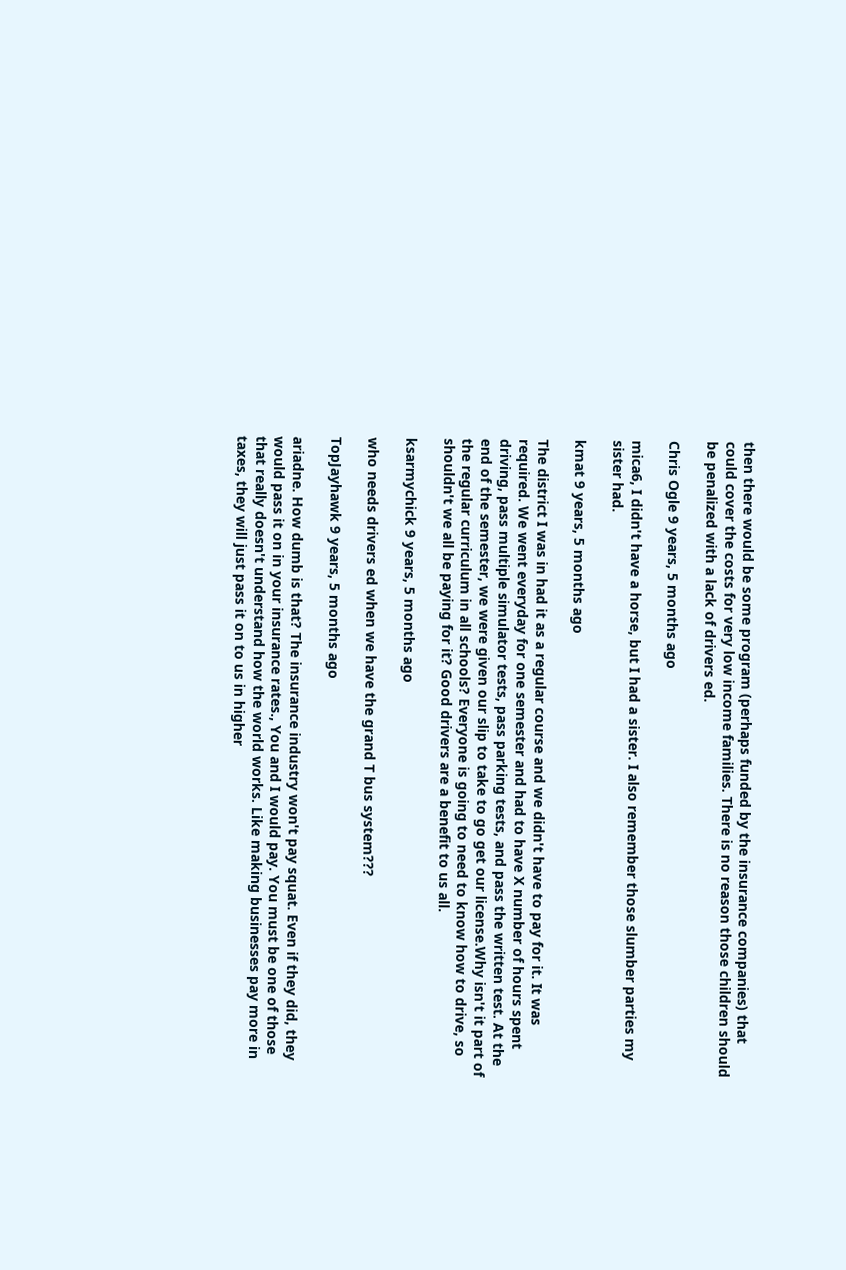then there would be some program (perhaps funded by the insurance companies) that could cover the costs for very low income families. There is no reason those children should be penalized with a lack of drivers ed.

Chris Ogle 9 years, 5 months ago

mica6, I didn't have a horse, but I had a sister. I also remember those slumber parties my sister had.

kmat 9 years, 5 months ago

The district I was in had it as a regular course and we didn't have to pay for it. It was required. We went everyday for one semester and had to have X number of hours spent driving, pass multiple simulator tests, pass parking tests, and pass the written test. At the end of the semester, we were given our slip to take to go get our license.Why isn't it part of the regular curriculum in all schools? Everyone is going to need to know how to drive, so shouldn't we all be paying for it? Good drivers are a benefit to us all.

ksarmychick 9 years, 5 months ago

who needs drivers ed when we have the grand T bus system???

TopJayhawk 9 years, 5 months ago

ariadne. How dumb is that? The insurance industry won't pay squat. Even if they did, they would pass it on in your insurance rates., You and I would pay. You must be one of those that really doesn't understand how the world works. Like making businesses pay more in taxes, they will just pass it on to us in higher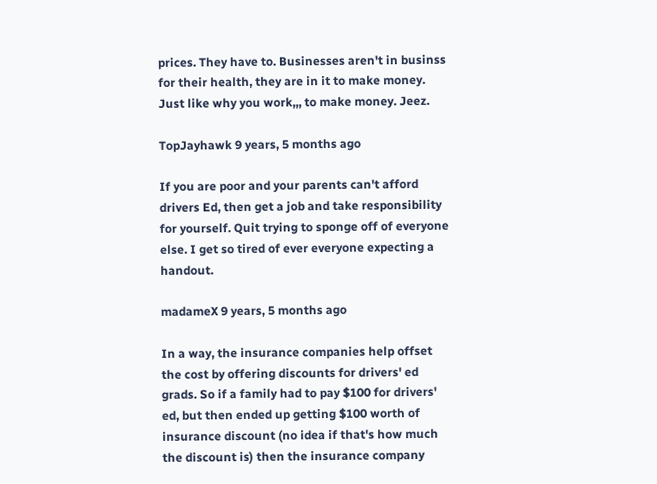prices. They have to. Businesses aren't in businss for their health, they are in it to make money. Just like why you work,,, to make money. Jeez.

TopJayhawk 9 years, 5 months ago

If you are poor and your parents can't afford drivers Ed, then get a job and take responsibility for yourself. Quit trying to sponge off of everyone else. I get so tired of ever everyone expecting a handout.

madameX 9 years, 5 months ago

In a way, the insurance companies help offset the cost by offering discounts for drivers' ed grads. So if a family had to pay $100 for drivers' ed, but then ended up getting $100 worth of insurance discount (no idea if that's how much the discount is) then the insurance company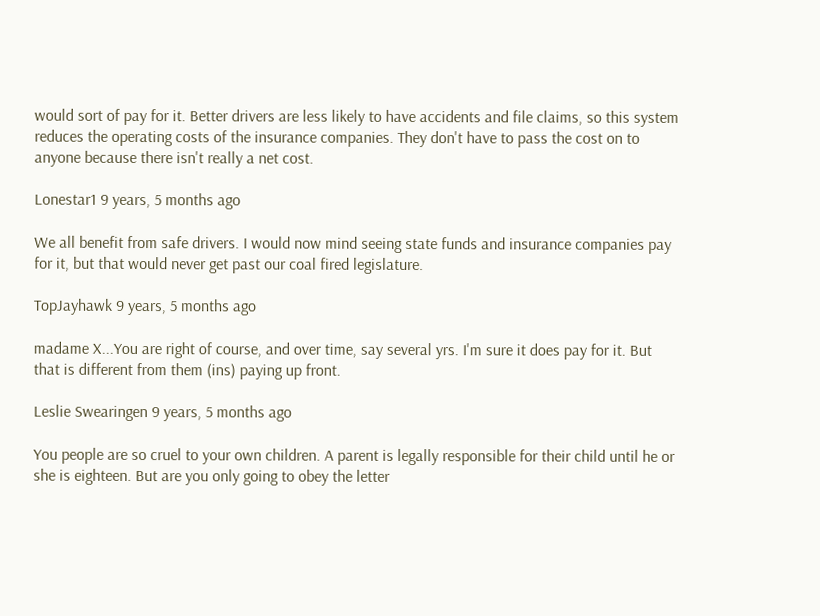would sort of pay for it. Better drivers are less likely to have accidents and file claims, so this system reduces the operating costs of the insurance companies. They don't have to pass the cost on to anyone because there isn't really a net cost.

Lonestar1 9 years, 5 months ago

We all benefit from safe drivers. I would now mind seeing state funds and insurance companies pay for it, but that would never get past our coal fired legislature.

TopJayhawk 9 years, 5 months ago

madame X...You are right of course, and over time, say several yrs. I'm sure it does pay for it. But that is different from them (ins) paying up front.

Leslie Swearingen 9 years, 5 months ago

You people are so cruel to your own children. A parent is legally responsible for their child until he or she is eighteen. But are you only going to obey the letter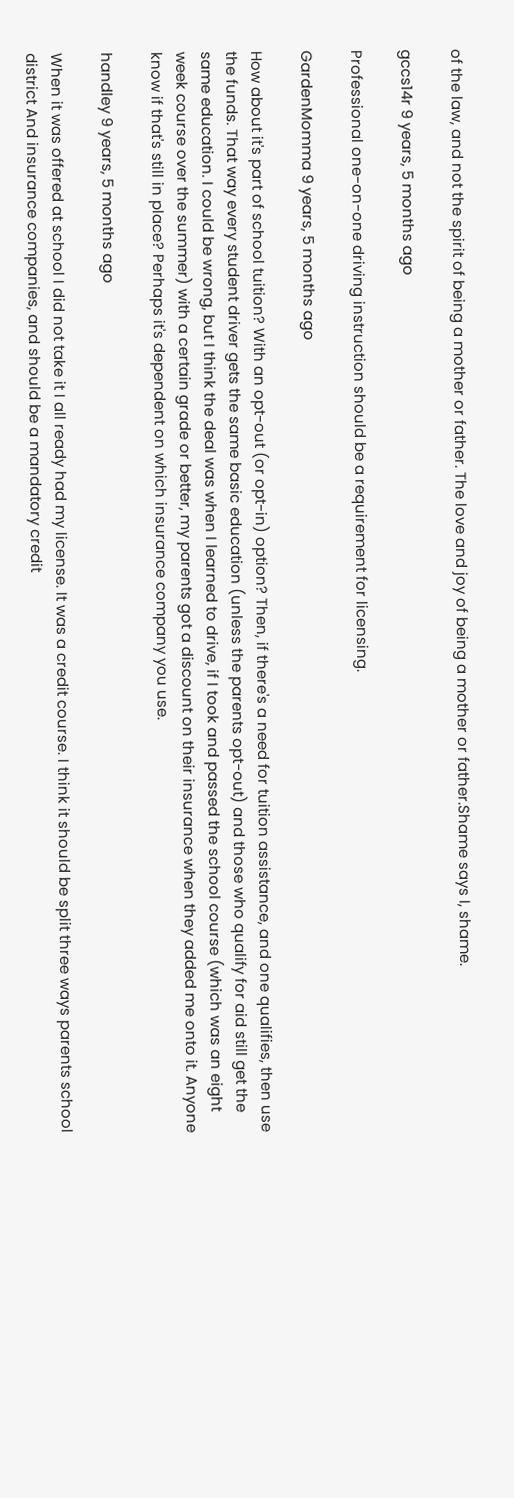of the law, and not the spirit of being a mother or father. The love and joy of being a mother or father.Shame says I, shame.

gccs14r 9 years, 5 months ago

Professional one-on-one driving instruction should be a requirement for licensing.

GardenMomma 9 years, 5 months ago

How about it's part of school tuition? With an opt-out (or opt-in) option? Then, if there's a need for tuition assistance, and one qualifies, then use the funds. That way every student driver gets the same basic education (unless the parents opt-out) and those who qualify for aid still get the same education. I could be wrong, but I think the deal was when I learned to drive, if I took and passed the school course (which was an eight week course over the summer) with a certain grade or better, my parents got a discount on their insurance when they added me onto it. Anyone know if that's still in place? Perhaps it's dependent on which insurance company you use.

handley 9 years, 5 months ago

When it was offered at school I did not take it I all ready had my license. It was a credit course. I think it should be split three ways parents school district And insurance companies, and should be a mandatory credit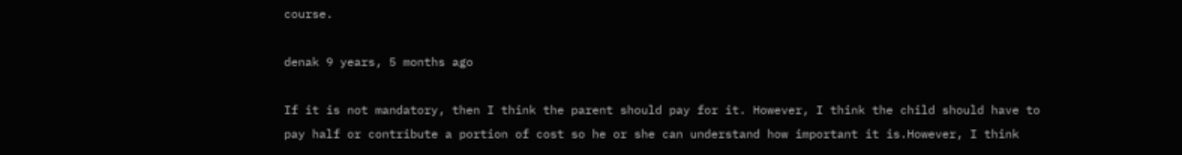course.

denak 9 years, 5 months ago

If it is not mandatory, then I think the parent should pay for it. However, I think the child should have to pay half or contribute a portion of cost so he or she can understand how important it is.However, I think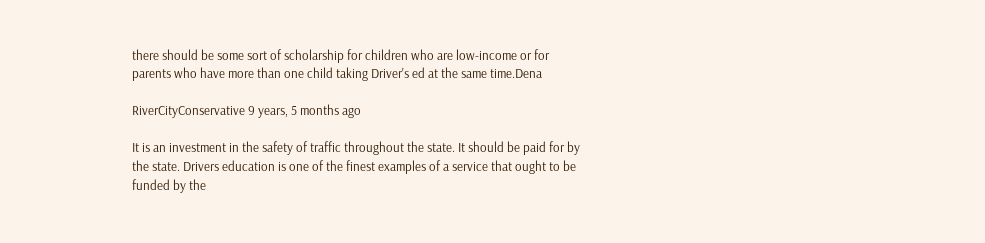there should be some sort of scholarship for children who are low-income or for parents who have more than one child taking Driver's ed at the same time.Dena

RiverCityConservative 9 years, 5 months ago

It is an investment in the safety of traffic throughout the state. It should be paid for by the state. Drivers education is one of the finest examples of a service that ought to be funded by the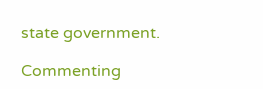state government.

Commenting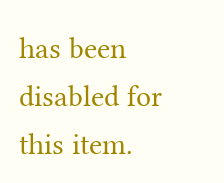has been disabled for this item.